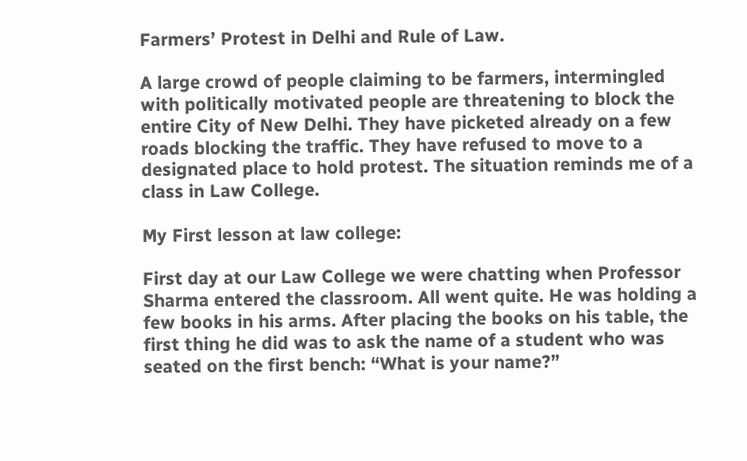Farmers’ Protest in Delhi and Rule of Law.

A large crowd of people claiming to be farmers, intermingled with politically motivated people are threatening to block the entire City of New Delhi. They have picketed already on a few roads blocking the traffic. They have refused to move to a designated place to hold protest. The situation reminds me of a class in Law College.

My First lesson at law college:

First day at our Law College we were chatting when Professor Sharma entered the classroom. All went quite. He was holding a few books in his arms. After placing the books on his table, the first thing he did was to ask the name of a student who was seated on the first bench: “What is your name?”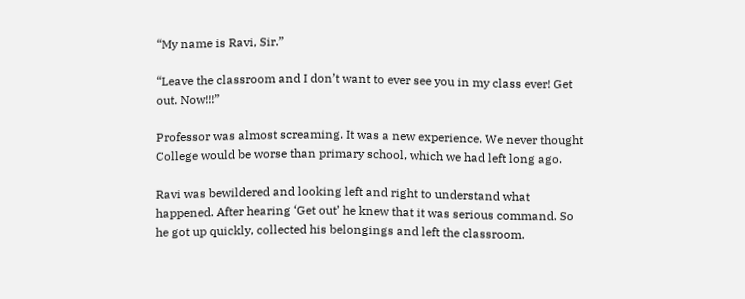“My name is Ravi, Sir.”

“Leave the classroom and I don’t want to ever see you in my class ever! Get out. Now!!!”

Professor was almost screaming. It was a new experience. We never thought College would be worse than primary school, which we had left long ago.

Ravi was bewildered and looking left and right to understand what happened. After hearing ‘Get out’ he knew that it was serious command. So he got up quickly, collected his belongings and left the classroom.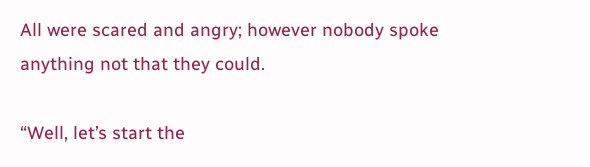All were scared and angry; however nobody spoke anything not that they could.

“Well, let’s start the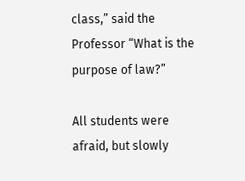class,” said the Professor “What is the purpose of law?”

All students were afraid, but slowly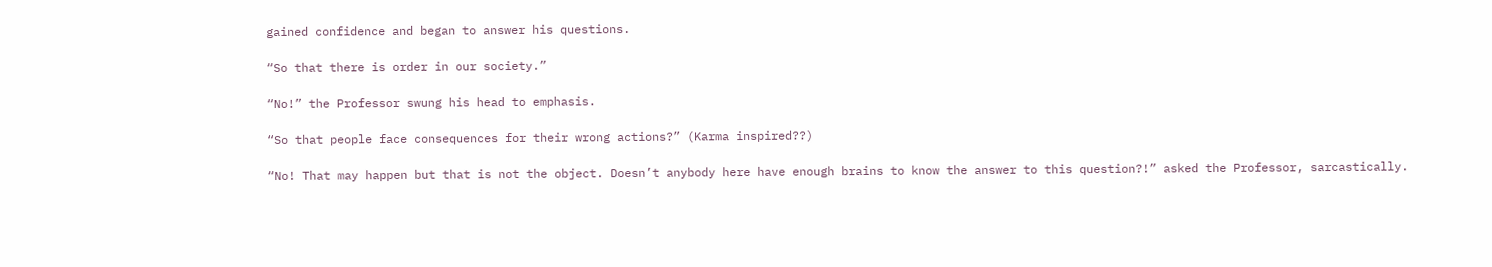gained confidence and began to answer his questions.

“So that there is order in our society.”

“No!” the Professor swung his head to emphasis.

“So that people face consequences for their wrong actions?” (Karma inspired??)

“No! That may happen but that is not the object. Doesn’t anybody here have enough brains to know the answer to this question?!” asked the Professor, sarcastically.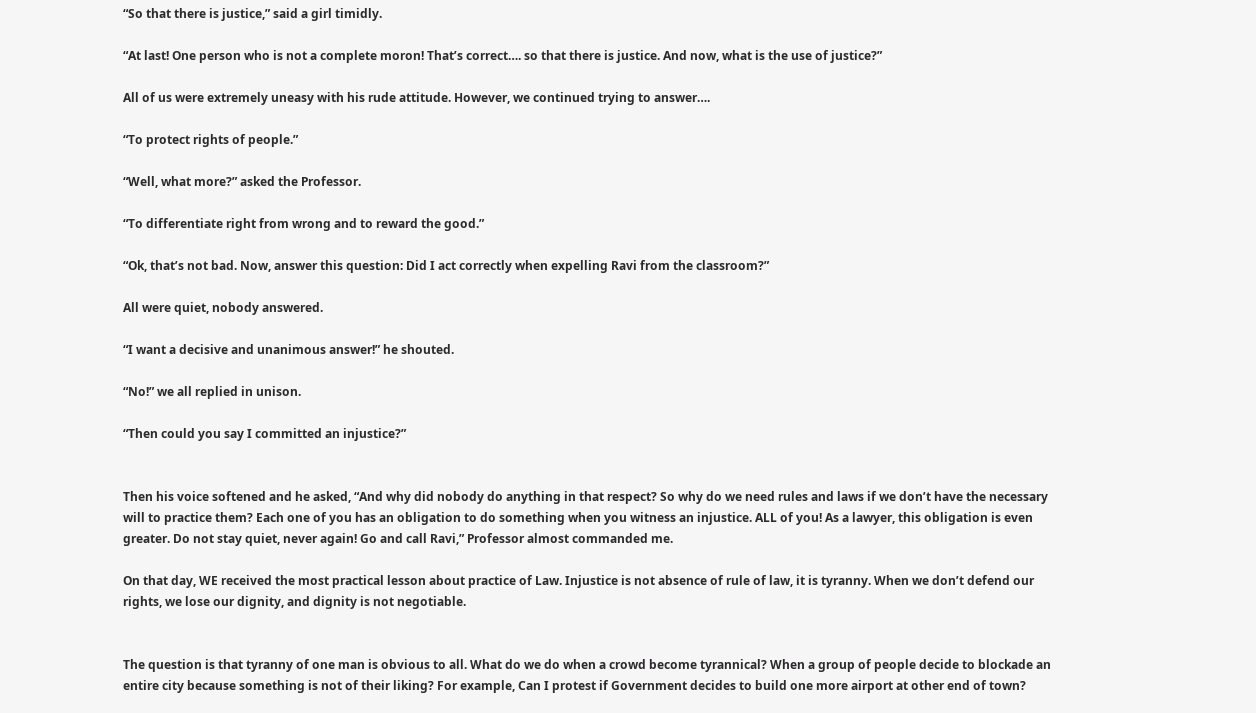“So that there is justice,” said a girl timidly.

“At last! One person who is not a complete moron! That’s correct…. so that there is justice. And now, what is the use of justice?”

All of us were extremely uneasy with his rude attitude. However, we continued trying to answer….

“To protect rights of people.”

“Well, what more?” asked the Professor.

“To differentiate right from wrong and to reward the good.”

“Ok, that’s not bad. Now, answer this question: Did I act correctly when expelling Ravi from the classroom?”

All were quiet, nobody answered.

“I want a decisive and unanimous answer!” he shouted.

“No!” we all replied in unison.

“Then could you say I committed an injustice?”


Then his voice softened and he asked, “And why did nobody do anything in that respect? So why do we need rules and laws if we don’t have the necessary will to practice them? Each one of you has an obligation to do something when you witness an injustice. ALL of you! As a lawyer, this obligation is even greater. Do not stay quiet, never again! Go and call Ravi,” Professor almost commanded me.

On that day, WE received the most practical lesson about practice of Law. Injustice is not absence of rule of law, it is tyranny. When we don’t defend our rights, we lose our dignity, and dignity is not negotiable.


The question is that tyranny of one man is obvious to all. What do we do when a crowd become tyrannical? When a group of people decide to blockade an entire city because something is not of their liking? For example, Can I protest if Government decides to build one more airport at other end of town?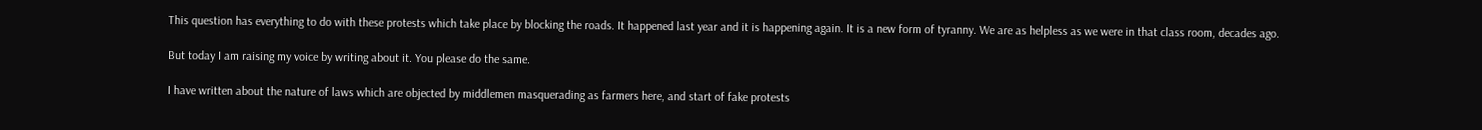This question has everything to do with these protests which take place by blocking the roads. It happened last year and it is happening again. It is a new form of tyranny. We are as helpless as we were in that class room, decades ago.

But today I am raising my voice by writing about it. You please do the same.

I have written about the nature of laws which are objected by middlemen masquerading as farmers here, and start of fake protests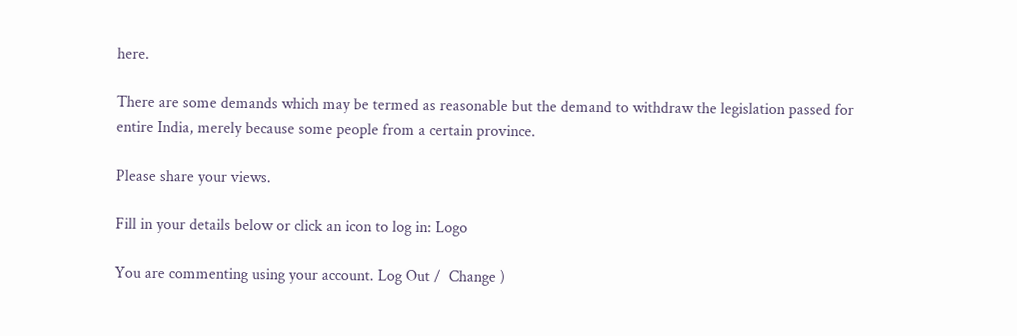here.

There are some demands which may be termed as reasonable but the demand to withdraw the legislation passed for entire India, merely because some people from a certain province.

Please share your views.

Fill in your details below or click an icon to log in: Logo

You are commenting using your account. Log Out /  Change )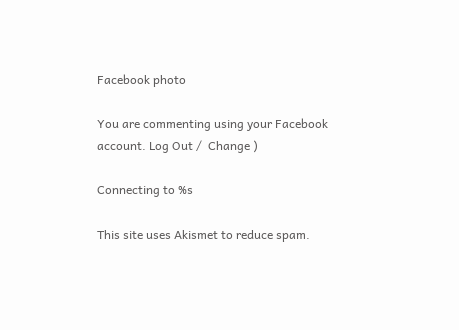Facebook photo

You are commenting using your Facebook account. Log Out /  Change )

Connecting to %s

This site uses Akismet to reduce spam.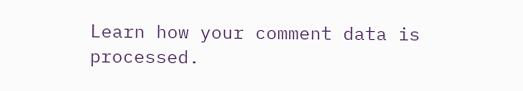Learn how your comment data is processed.